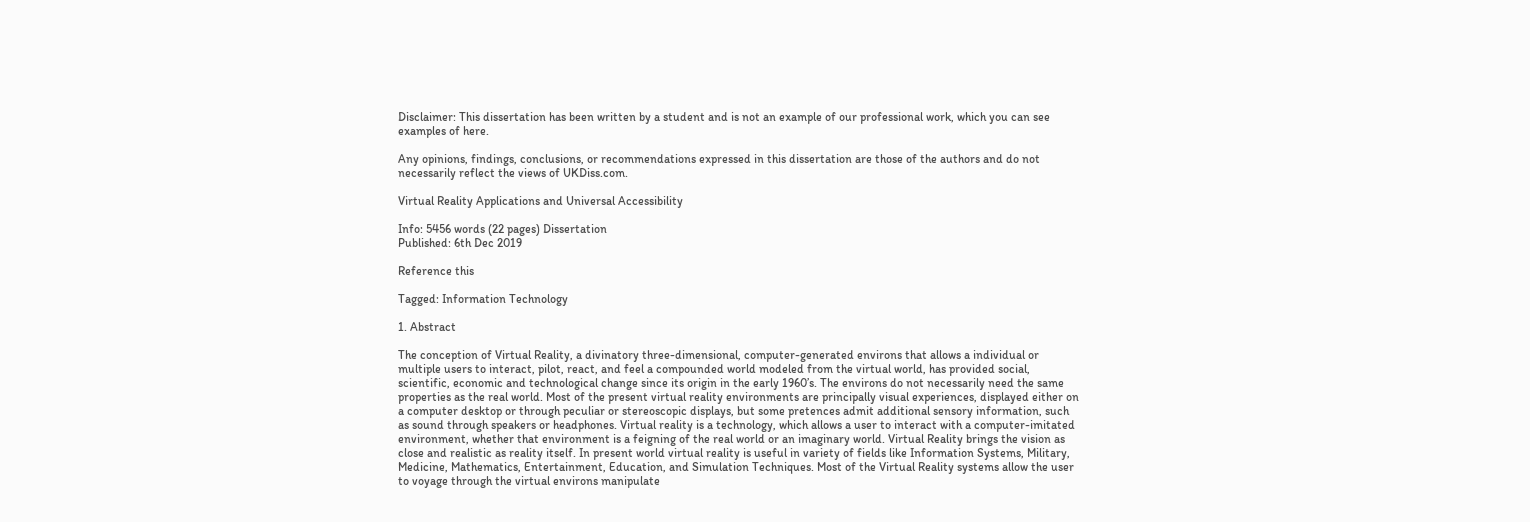Disclaimer: This dissertation has been written by a student and is not an example of our professional work, which you can see examples of here.

Any opinions, findings, conclusions, or recommendations expressed in this dissertation are those of the authors and do not necessarily reflect the views of UKDiss.com.

Virtual Reality Applications and Universal Accessibility

Info: 5456 words (22 pages) Dissertation
Published: 6th Dec 2019

Reference this

Tagged: Information Technology

1. Abstract

The conception of Virtual Reality, a divinatory three-dimensional, computer-generated environs that allows a individual or multiple users to interact, pilot, react, and feel a compounded world modeled from the virtual world, has provided social, scientific, economic and technological change since its origin in the early 1960’s. The environs do not necessarily need the same properties as the real world. Most of the present virtual reality environments are principally visual experiences, displayed either on a computer desktop or through peculiar or stereoscopic displays, but some pretences admit additional sensory information, such as sound through speakers or headphones. Virtual reality is a technology, which allows a user to interact with a computer-imitated environment, whether that environment is a feigning of the real world or an imaginary world. Virtual Reality brings the vision as close and realistic as reality itself. In present world virtual reality is useful in variety of fields like Information Systems, Military, Medicine, Mathematics, Entertainment, Education, and Simulation Techniques. Most of the Virtual Reality systems allow the user to voyage through the virtual environs manipulate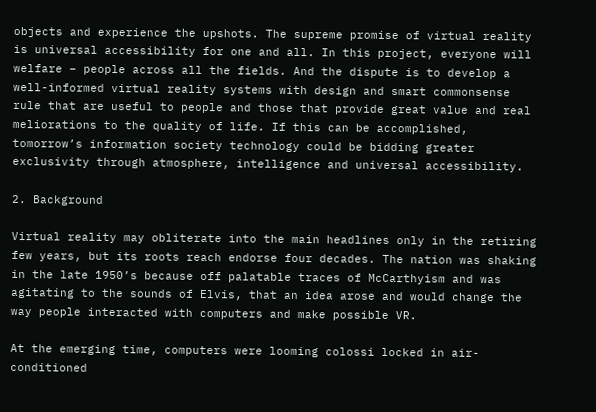objects and experience the upshots. The supreme promise of virtual reality is universal accessibility for one and all. In this project, everyone will welfare – people across all the fields. And the dispute is to develop a well-informed virtual reality systems with design and smart commonsense rule that are useful to people and those that provide great value and real meliorations to the quality of life. If this can be accomplished, tomorrow’s information society technology could be bidding greater exclusivity through atmosphere, intelligence and universal accessibility.

2. Background

Virtual reality may obliterate into the main headlines only in the retiring few years, but its roots reach endorse four decades. The nation was shaking in the late 1950’s because off palatable traces of McCarthyism and was agitating to the sounds of Elvis, that an idea arose and would change the way people interacted with computers and make possible VR.

At the emerging time, computers were looming colossi locked in air-conditioned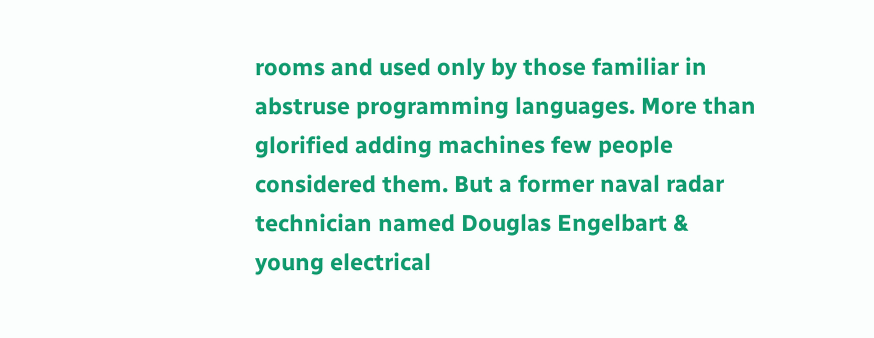rooms and used only by those familiar in abstruse programming languages. More than glorified adding machines few people considered them. But a former naval radar technician named Douglas Engelbart & young electrical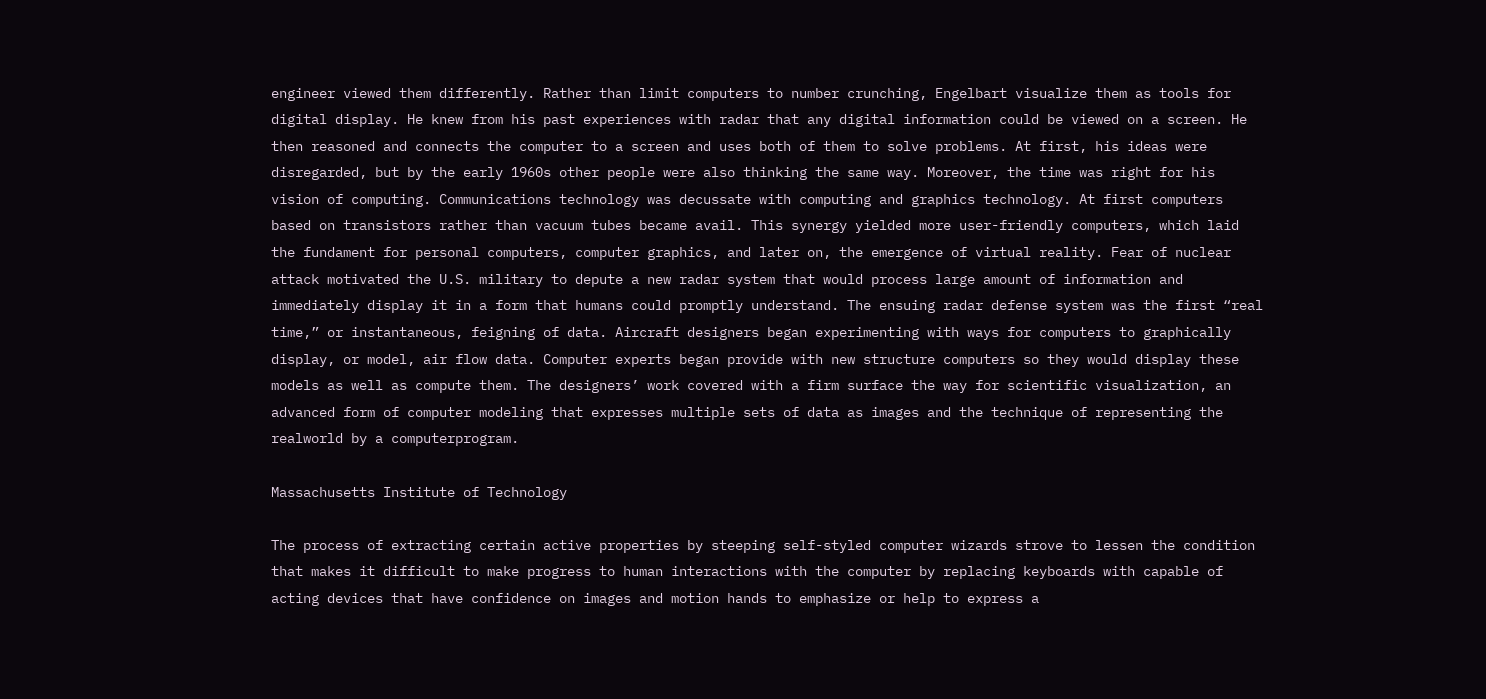engineer viewed them differently. Rather than limit computers to number crunching, Engelbart visualize them as tools for digital display. He knew from his past experiences with radar that any digital information could be viewed on a screen. He then reasoned and connects the computer to a screen and uses both of them to solve problems. At first, his ideas were disregarded, but by the early 1960s other people were also thinking the same way. Moreover, the time was right for his vision of computing. Communications technology was decussate with computing and graphics technology. At first computers based on transistors rather than vacuum tubes became avail. This synergy yielded more user-friendly computers, which laid the fundament for personal computers, computer graphics, and later on, the emergence of virtual reality. Fear of nuclear attack motivated the U.S. military to depute a new radar system that would process large amount of information and immediately display it in a form that humans could promptly understand. The ensuing radar defense system was the first “real time,” or instantaneous, feigning of data. Aircraft designers began experimenting with ways for computers to graphically display, or model, air flow data. Computer experts began provide with new structure computers so they would display these models as well as compute them. The designers’ work covered with a firm surface the way for scientific visualization, an advanced form of computer modeling that expresses multiple sets of data as images and the technique of representing the realworld by a computerprogram.

Massachusetts Institute of Technology

The process of extracting certain active properties by steeping self-styled computer wizards strove to lessen the condition that makes it difficult to make progress to human interactions with the computer by replacing keyboards with capable of acting devices that have confidence on images and motion hands to emphasize or help to express a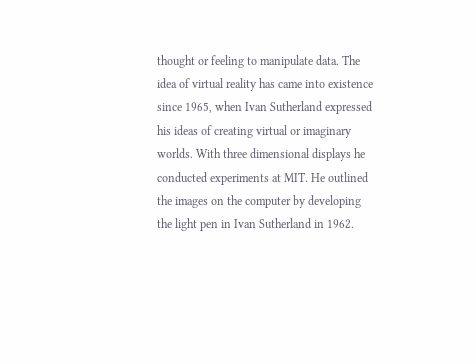thought or feeling to manipulate data. The idea of virtual reality has came into existence since 1965, when Ivan Sutherland expressed his ideas of creating virtual or imaginary worlds. With three dimensional displays he conducted experiments at MIT. He outlined the images on the computer by developing the light pen in Ivan Sutherland in 1962.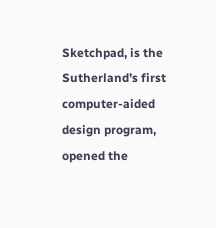Sketchpad, is the Sutherland’s first computer-aided design program, opened the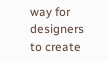way for designers to create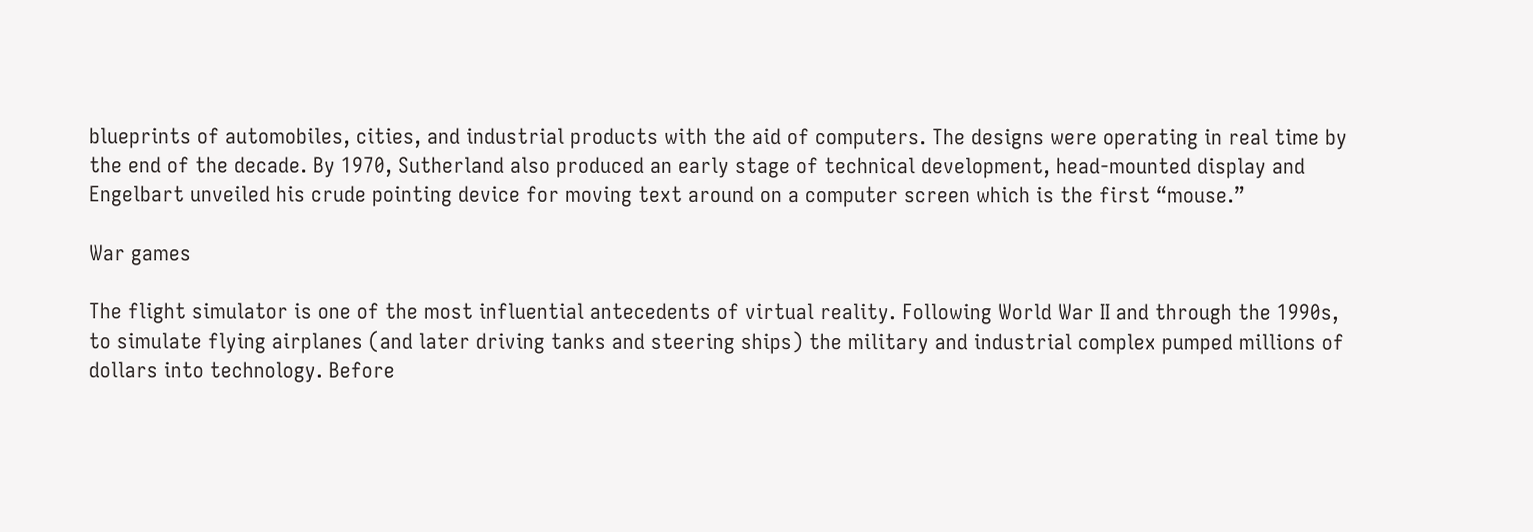blueprints of automobiles, cities, and industrial products with the aid of computers. The designs were operating in real time by the end of the decade. By 1970, Sutherland also produced an early stage of technical development, head-mounted display and Engelbart unveiled his crude pointing device for moving text around on a computer screen which is the first “mouse.”

War games

The flight simulator is one of the most influential antecedents of virtual reality. Following World War II and through the 1990s, to simulate flying airplanes (and later driving tanks and steering ships) the military and industrial complex pumped millions of dollars into technology. Before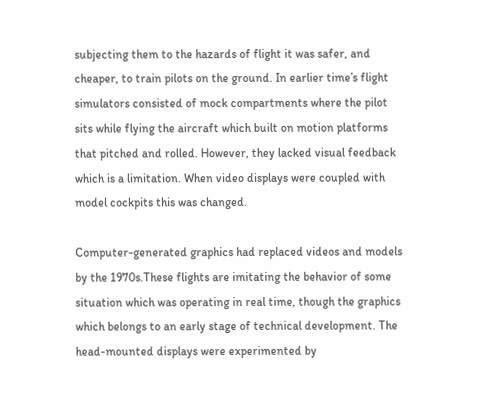subjecting them to the hazards of flight it was safer, and cheaper, to train pilots on the ground. In earlier time’s flight simulators consisted of mock compartments where the pilot sits while flying the aircraft which built on motion platforms that pitched and rolled. However, they lacked visual feedback which is a limitation. When video displays were coupled with model cockpits this was changed.

Computer-generated graphics had replaced videos and models by the 1970s.These flights are imitating the behavior of some situation which was operating in real time, though the graphics which belongs to an early stage of technical development. The head-mounted displays were experimented by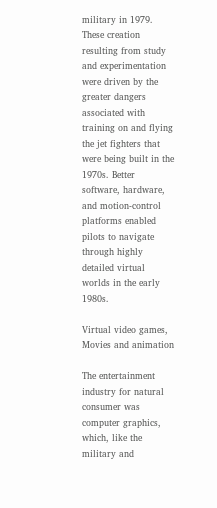military in 1979. These creation resulting from study and experimentation were driven by the greater dangers associated with training on and flying the jet fighters that were being built in the 1970s. Better software, hardware, and motion-control platforms enabled pilots to navigate through highly detailed virtual worlds in the early 1980s.

Virtual video games, Movies and animation

The entertainment industry for natural consumer was computer graphics, which, like the military and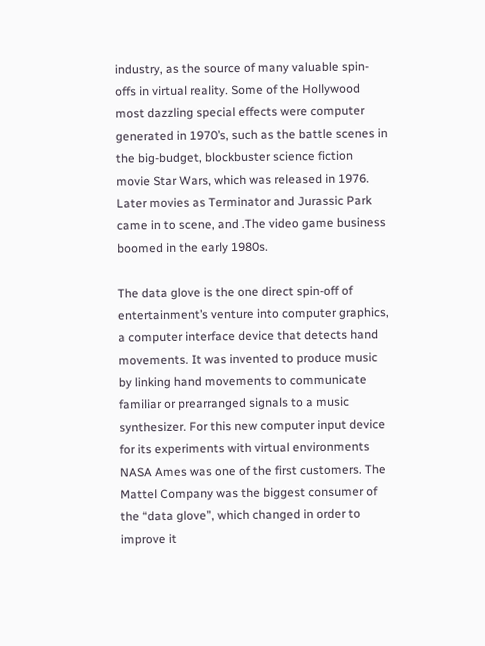industry, as the source of many valuable spin-offs in virtual reality. Some of the Hollywood most dazzling special effects were computer generated in 1970’s, such as the battle scenes in the big-budget, blockbuster science fiction movie Star Wars, which was released in 1976. Later movies as Terminator and Jurassic Park came in to scene, and .The video game business boomed in the early 1980s.

The data glove is the one direct spin-off of entertainment’s venture into computer graphics, a computer interface device that detects hand movements. It was invented to produce music by linking hand movements to communicate familiar or prearranged signals to a music synthesizer. For this new computer input device for its experiments with virtual environments NASA Ames was one of the first customers. The Mattel Company was the biggest consumer of the “data glove”, which changed in order to improve it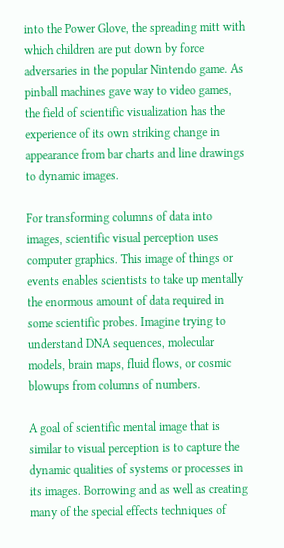into the Power Glove, the spreading mitt with which children are put down by force adversaries in the popular Nintendo game. As pinball machines gave way to video games, the field of scientific visualization has the experience of its own striking change in appearance from bar charts and line drawings to dynamic images.

For transforming columns of data into images, scientific visual perception uses computer graphics. This image of things or events enables scientists to take up mentally the enormous amount of data required in some scientific probes. Imagine trying to understand DNA sequences, molecular models, brain maps, fluid flows, or cosmic blowups from columns of numbers.

A goal of scientific mental image that is similar to visual perception is to capture the dynamic qualities of systems or processes in its images. Borrowing and as well as creating many of the special effects techniques of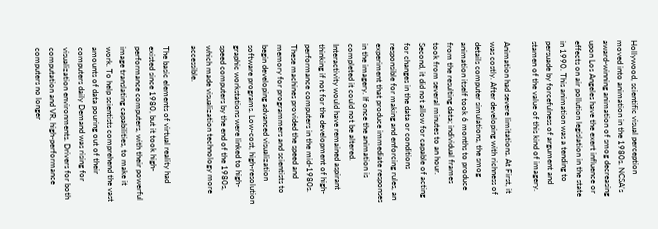Hollywood, scientific visual perception moved into animation in the 1980s. NCSA’s award-winning animation of smog decreasing upon Los Angeles have the exert influence or effects on air pollution legislation in the state in 1990. This animation was a tending to persuade by forcefulness of argument and stamen of the value of this kind of imagery.

Animation had severe limitations. At First, it was costly. After developing with richness of details computer simulations, the smog animation itself took 6 months to produce from the resulting data; individual frames took from several minutes to an hour. Second, it did not allow for capable of acting for changes in the data or conditions responsible for making and enforcing rules, an experiment that produce immediate responses in the imagery. If once the animation is completed it could not be altered. Interactivity would have remained aspirant thinking if not for the development of high-performance computers in the mid-1980s. These machines provided the speed and memory for programmers and scientists to begin developing advanced visualization software programs. Low-cost, high-resolution graphic workstations were linked to high-speed computers by the end of the 1980s, which made visualization technology more accessible.

The basic elements of virtual reality had existed since 1980, but it took high-performance computers, with their powerful image translating capabilities, to make it work. To help scientists comprehend the vast amounts of data pouring out of their computers daily Demand was rising for visualization environments. Drivers for both computation and VR, high-performance computers no longer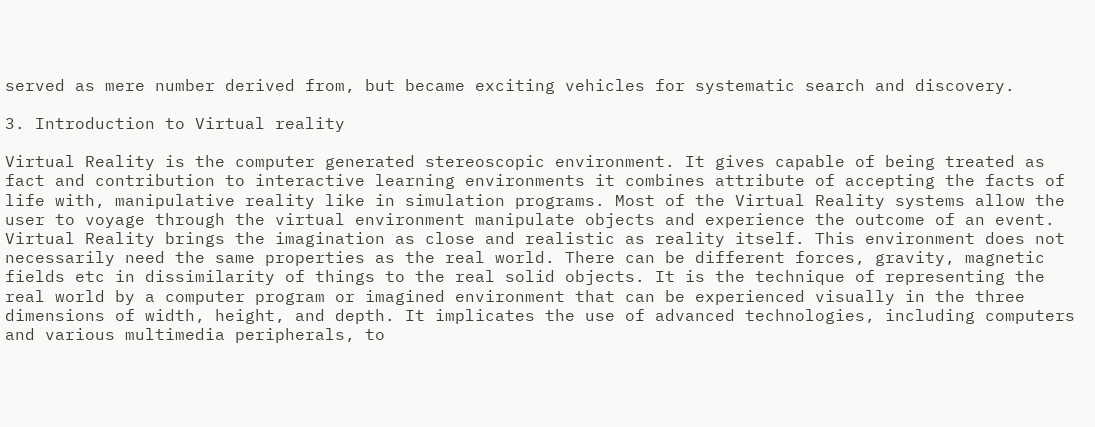served as mere number derived from, but became exciting vehicles for systematic search and discovery.

3. Introduction to Virtual reality

Virtual Reality is the computer generated stereoscopic environment. It gives capable of being treated as fact and contribution to interactive learning environments it combines attribute of accepting the facts of life with, manipulative reality like in simulation programs. Most of the Virtual Reality systems allow the user to voyage through the virtual environment manipulate objects and experience the outcome of an event. Virtual Reality brings the imagination as close and realistic as reality itself. This environment does not necessarily need the same properties as the real world. There can be different forces, gravity, magnetic fields etc in dissimilarity of things to the real solid objects. It is the technique of representing the real world by a computer program or imagined environment that can be experienced visually in the three dimensions of width, height, and depth. It implicates the use of advanced technologies, including computers and various multimedia peripherals, to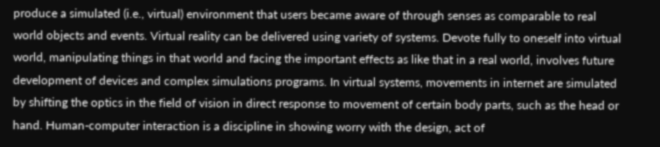produce a simulated (i.e., virtual) environment that users became aware of through senses as comparable to real world objects and events. Virtual reality can be delivered using variety of systems. Devote fully to oneself into virtual world, manipulating things in that world and facing the important effects as like that in a real world, involves future development of devices and complex simulations programs. In virtual systems, movements in internet are simulated by shifting the optics in the field of vision in direct response to movement of certain body parts, such as the head or hand. Human-computer interaction is a discipline in showing worry with the design, act of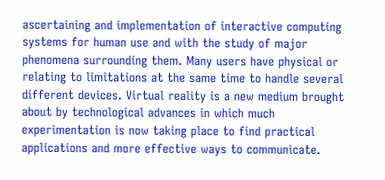ascertaining and implementation of interactive computing systems for human use and with the study of major phenomena surrounding them. Many users have physical or relating to limitations at the same time to handle several different devices. Virtual reality is a new medium brought about by technological advances in which much experimentation is now taking place to find practical applications and more effective ways to communicate.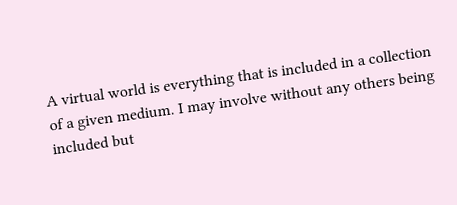A virtual world is everything that is included in a collection of a given medium. I may involve without any others being included but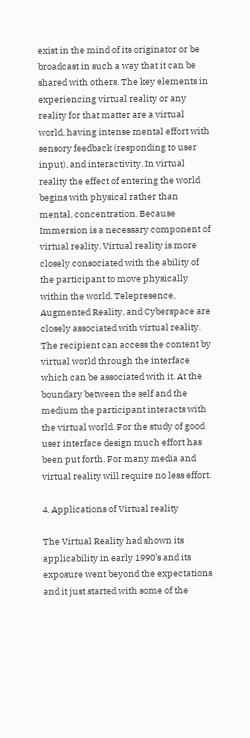exist in the mind of its originator or be broadcast in such a way that it can be shared with others. The key elements in experiencing virtual reality or any reality for that matter are a virtual world, having intense mental effort with sensory feedback (responding to user input), and interactivity. In virtual reality the effect of entering the world begins with physical rather than mental, concentration. Because Immersion is a necessary component of virtual reality. Virtual reality is more closely consociated with the ability of the participant to move physically within the world. Telepresence, Augmented Reality, and Cyberspace are closely associated with virtual reality. The recipient can access the content by virtual world through the interface which can be associated with it. At the boundary between the self and the medium the participant interacts with the virtual world. For the study of good user interface design much effort has been put forth. For many media and virtual reality will require no less effort.

4. Applications of Virtual reality

The Virtual Reality had shown its applicability in early 1990’s and its exposure went beyond the expectations and it just started with some of the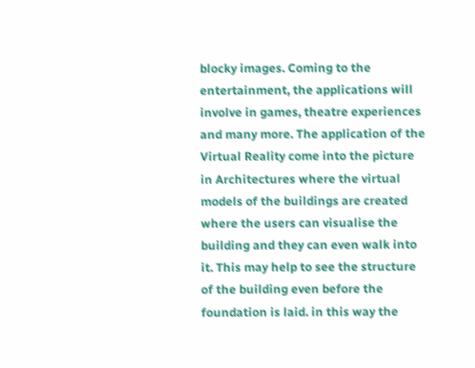blocky images. Coming to the entertainment, the applications will involve in games, theatre experiences and many more. The application of the Virtual Reality come into the picture in Architectures where the virtual models of the buildings are created where the users can visualise the building and they can even walk into it. This may help to see the structure of the building even before the foundation is laid. in this way the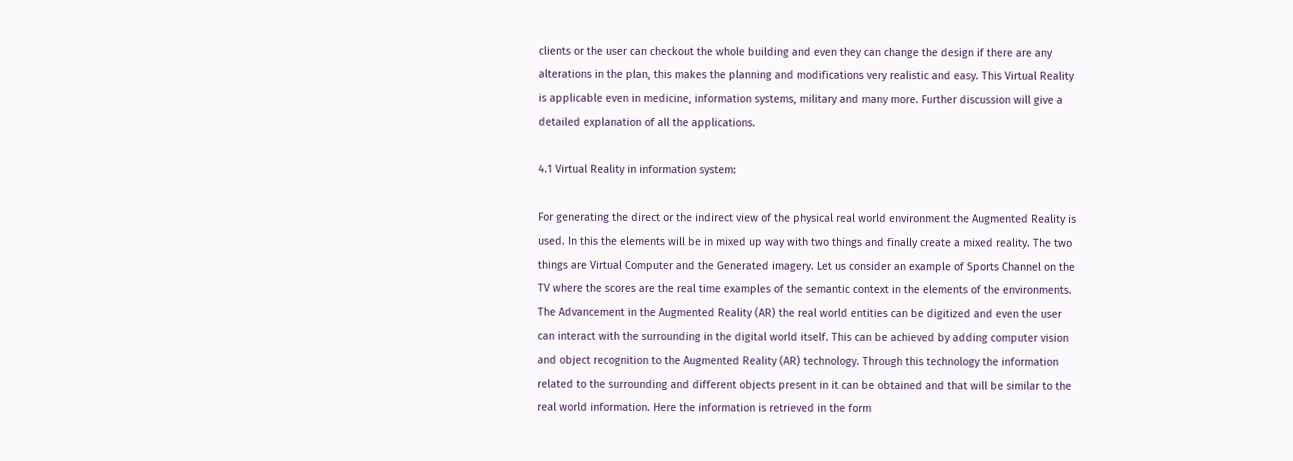clients or the user can checkout the whole building and even they can change the design if there are any alterations in the plan, this makes the planning and modifications very realistic and easy. This Virtual Reality is applicable even in medicine, information systems, military and many more. Further discussion will give a detailed explanation of all the applications.

4.1 Virtual Reality in information system:

For generating the direct or the indirect view of the physical real world environment the Augmented Reality is used. In this the elements will be in mixed up way with two things and finally create a mixed reality. The two things are Virtual Computer and the Generated imagery. Let us consider an example of Sports Channel on the TV where the scores are the real time examples of the semantic context in the elements of the environments. The Advancement in the Augmented Reality (AR) the real world entities can be digitized and even the user can interact with the surrounding in the digital world itself. This can be achieved by adding computer vision and object recognition to the Augmented Reality (AR) technology. Through this technology the information related to the surrounding and different objects present in it can be obtained and that will be similar to the real world information. Here the information is retrieved in the form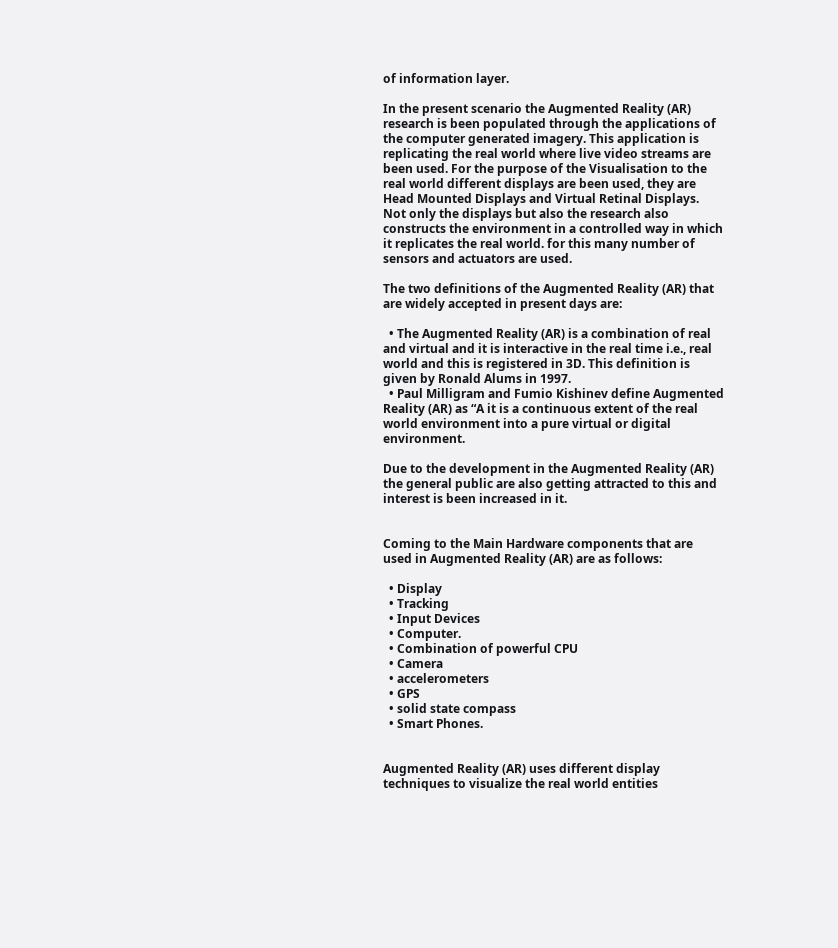of information layer.

In the present scenario the Augmented Reality (AR) research is been populated through the applications of the computer generated imagery. This application is replicating the real world where live video streams are been used. For the purpose of the Visualisation to the real world different displays are been used, they are Head Mounted Displays and Virtual Retinal Displays. Not only the displays but also the research also constructs the environment in a controlled way in which it replicates the real world. for this many number of sensors and actuators are used.

The two definitions of the Augmented Reality (AR) that are widely accepted in present days are:

  • The Augmented Reality (AR) is a combination of real and virtual and it is interactive in the real time i.e., real world and this is registered in 3D. This definition is given by Ronald Alums in 1997.
  • Paul Milligram and Fumio Kishinev define Augmented Reality (AR) as “A it is a continuous extent of the real world environment into a pure virtual or digital environment.

Due to the development in the Augmented Reality (AR) the general public are also getting attracted to this and interest is been increased in it.


Coming to the Main Hardware components that are used in Augmented Reality (AR) are as follows:

  • Display
  • Tracking
  • Input Devices
  • Computer.
  • Combination of powerful CPU
  • Camera
  • accelerometers
  • GPS
  • solid state compass
  • Smart Phones.


Augmented Reality (AR) uses different display techniques to visualize the real world entities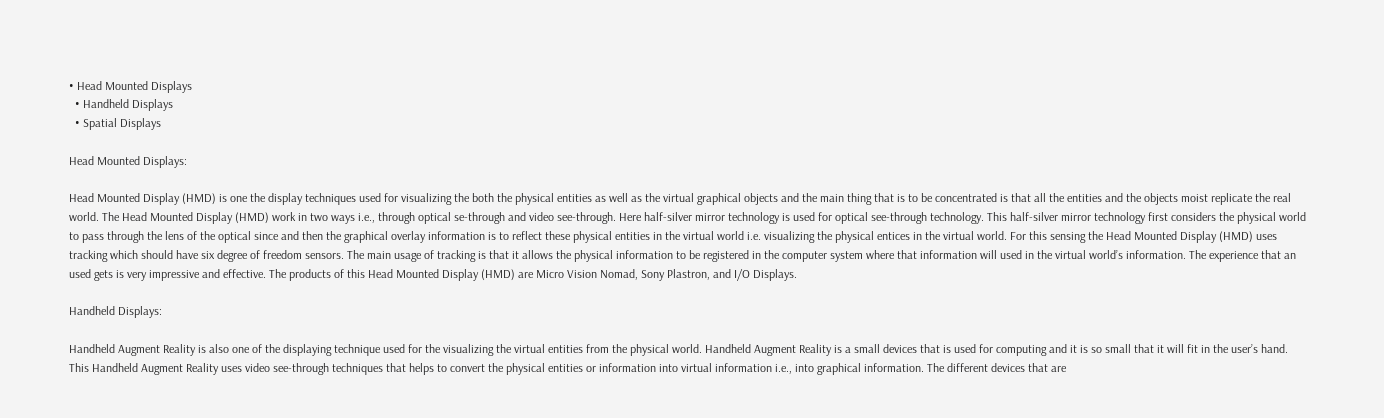• Head Mounted Displays
  • Handheld Displays
  • Spatial Displays

Head Mounted Displays:

Head Mounted Display (HMD) is one the display techniques used for visualizing the both the physical entities as well as the virtual graphical objects and the main thing that is to be concentrated is that all the entities and the objects moist replicate the real world. The Head Mounted Display (HMD) work in two ways i.e., through optical se-through and video see-through. Here half-silver mirror technology is used for optical see-through technology. This half-silver mirror technology first considers the physical world to pass through the lens of the optical since and then the graphical overlay information is to reflect these physical entities in the virtual world i.e. visualizing the physical entices in the virtual world. For this sensing the Head Mounted Display (HMD) uses tracking which should have six degree of freedom sensors. The main usage of tracking is that it allows the physical information to be registered in the computer system where that information will used in the virtual world’s information. The experience that an used gets is very impressive and effective. The products of this Head Mounted Display (HMD) are Micro Vision Nomad, Sony Plastron, and I/O Displays.

Handheld Displays:

Handheld Augment Reality is also one of the displaying technique used for the visualizing the virtual entities from the physical world. Handheld Augment Reality is a small devices that is used for computing and it is so small that it will fit in the user’s hand. This Handheld Augment Reality uses video see-through techniques that helps to convert the physical entities or information into virtual information i.e., into graphical information. The different devices that are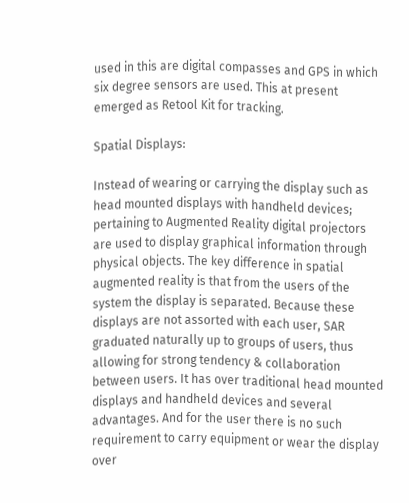used in this are digital compasses and GPS in which six degree sensors are used. This at present emerged as Retool Kit for tracking.

Spatial Displays:

Instead of wearing or carrying the display such as head mounted displays with handheld devices; pertaining to Augmented Reality digital projectors are used to display graphical information through physical objects. The key difference in spatial augmented reality is that from the users of the system the display is separated. Because these displays are not assorted with each user, SAR graduated naturally up to groups of users, thus allowing for strong tendency & collaboration between users. It has over traditional head mounted displays and handheld devices and several advantages. And for the user there is no such requirement to carry equipment or wear the display over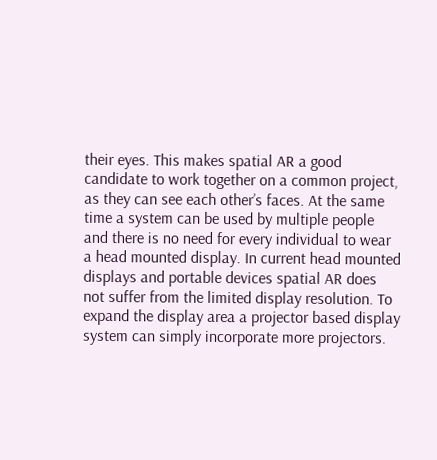their eyes. This makes spatial AR a good candidate to work together on a common project, as they can see each other’s faces. At the same time a system can be used by multiple people and there is no need for every individual to wear a head mounted display. In current head mounted displays and portable devices spatial AR does not suffer from the limited display resolution. To expand the display area a projector based display system can simply incorporate more projectors.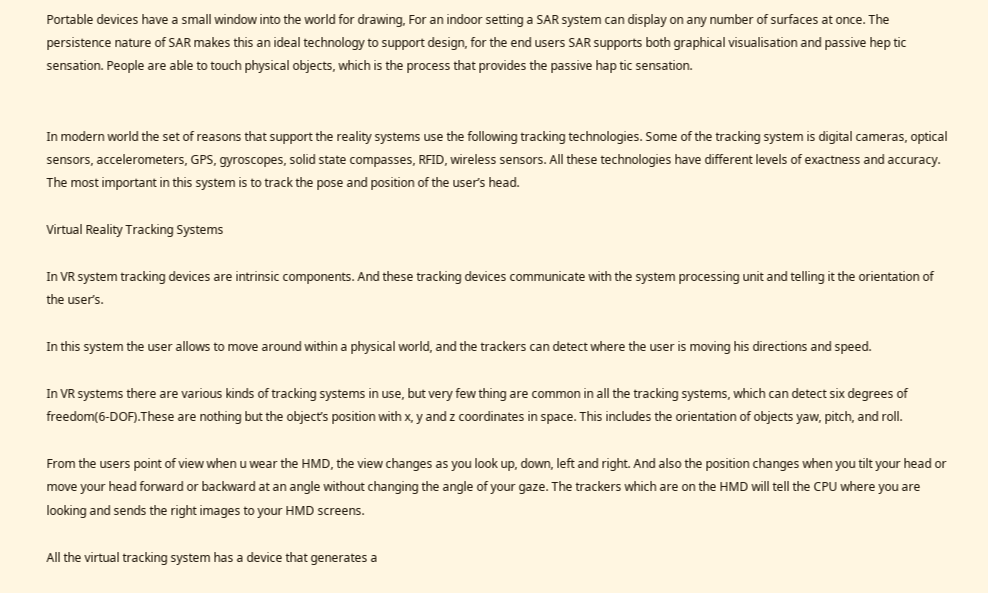Portable devices have a small window into the world for drawing, For an indoor setting a SAR system can display on any number of surfaces at once. The persistence nature of SAR makes this an ideal technology to support design, for the end users SAR supports both graphical visualisation and passive hep tic sensation. People are able to touch physical objects, which is the process that provides the passive hap tic sensation.


In modern world the set of reasons that support the reality systems use the following tracking technologies. Some of the tracking system is digital cameras, optical sensors, accelerometers, GPS, gyroscopes, solid state compasses, RFID, wireless sensors. All these technologies have different levels of exactness and accuracy. The most important in this system is to track the pose and position of the user’s head.

Virtual Reality Tracking Systems

In VR system tracking devices are intrinsic components. And these tracking devices communicate with the system processing unit and telling it the orientation of the user’s.

In this system the user allows to move around within a physical world, and the trackers can detect where the user is moving his directions and speed.

In VR systems there are various kinds of tracking systems in use, but very few thing are common in all the tracking systems, which can detect six degrees of freedom(6-DOF).These are nothing but the object’s position with x, y and z coordinates in space. This includes the orientation of objects yaw, pitch, and roll.

From the users point of view when u wear the HMD, the view changes as you look up, down, left and right. And also the position changes when you tilt your head or move your head forward or backward at an angle without changing the angle of your gaze. The trackers which are on the HMD will tell the CPU where you are looking and sends the right images to your HMD screens.

All the virtual tracking system has a device that generates a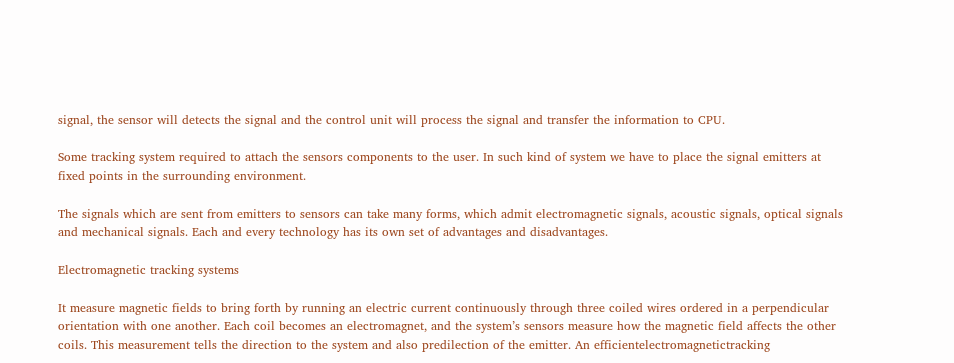signal, the sensor will detects the signal and the control unit will process the signal and transfer the information to CPU.

Some tracking system required to attach the sensors components to the user. In such kind of system we have to place the signal emitters at fixed points in the surrounding environment.

The signals which are sent from emitters to sensors can take many forms, which admit electromagnetic signals, acoustic signals, optical signals and mechanical signals. Each and every technology has its own set of advantages and disadvantages.

Electromagnetic tracking systems

It measure magnetic fields to bring forth by running an electric current continuously through three coiled wires ordered in a perpendicular orientation with one another. Each coil becomes an electromagnet, and the system’s sensors measure how the magnetic field affects the other coils. This measurement tells the direction to the system and also predilection of the emitter. An efficientelectromagnetictracking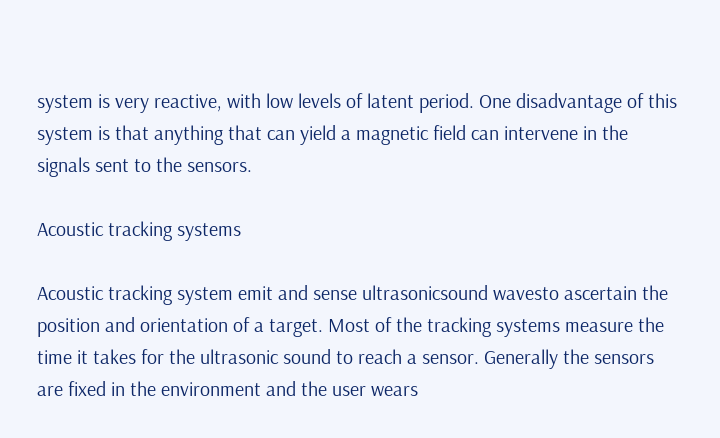system is very reactive, with low levels of latent period. One disadvantage of this system is that anything that can yield a magnetic field can intervene in the signals sent to the sensors.

Acoustic tracking systems

Acoustic tracking system emit and sense ultrasonicsound wavesto ascertain the position and orientation of a target. Most of the tracking systems measure the time it takes for the ultrasonic sound to reach a sensor. Generally the sensors are fixed in the environment and the user wears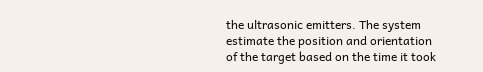the ultrasonic emitters. The system estimate the position and orientation of the target based on the time it took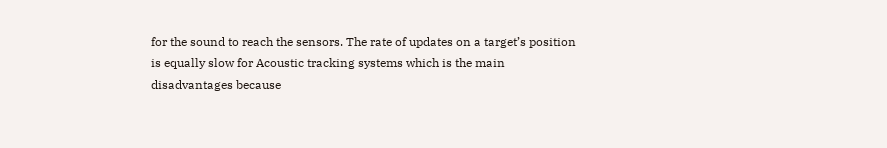for the sound to reach the sensors. The rate of updates on a target’s position is equally slow for Acoustic tracking systems which is the main disadvantages because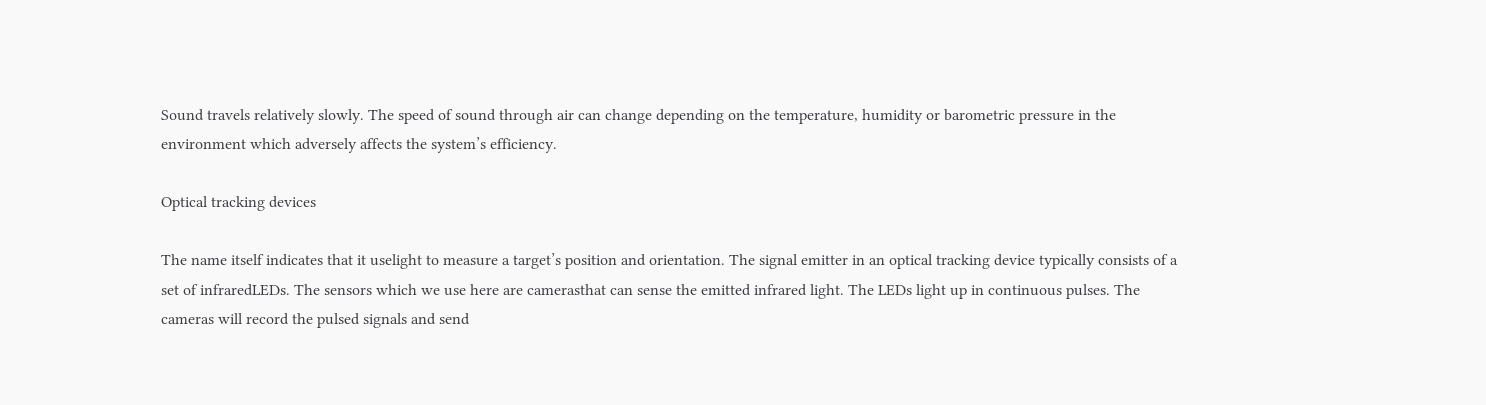Sound travels relatively slowly. The speed of sound through air can change depending on the temperature, humidity or barometric pressure in the environment which adversely affects the system’s efficiency.

Optical tracking devices

The name itself indicates that it uselight to measure a target’s position and orientation. The signal emitter in an optical tracking device typically consists of a set of infraredLEDs. The sensors which we use here are camerasthat can sense the emitted infrared light. The LEDs light up in continuous pulses. The cameras will record the pulsed signals and send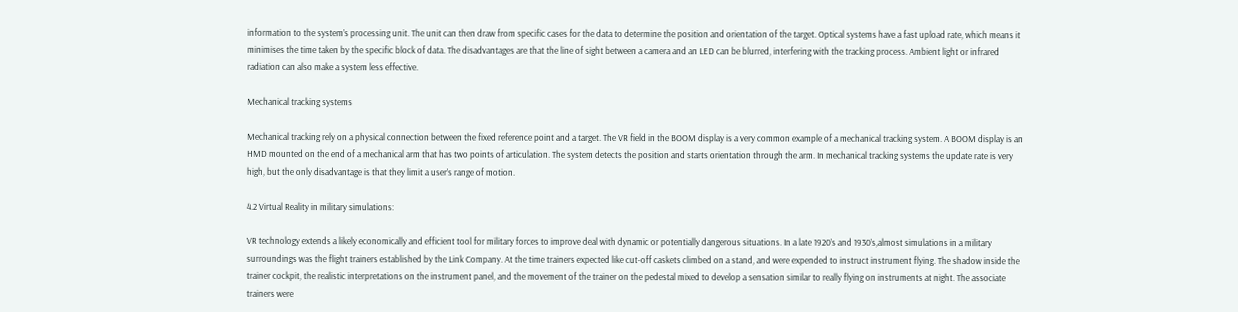information to the system’s processing unit. The unit can then draw from specific cases for the data to determine the position and orientation of the target. Optical systems have a fast upload rate, which means it minimises the time taken by the specific block of data. The disadvantages are that the line of sight between a camera and an LED can be blurred, interfering with the tracking process. Ambient light or infrared radiation can also make a system less effective.

Mechanical tracking systems

Mechanical tracking rely on a physical connection between the fixed reference point and a target. The VR field in the BOOM display is a very common example of a mechanical tracking system. A BOOM display is an HMD mounted on the end of a mechanical arm that has two points of articulation. The system detects the position and starts orientation through the arm. In mechanical tracking systems the update rate is very high, but the only disadvantage is that they limit a user’s range of motion.

4.2 Virtual Reality in military simulations:

VR technology extends a likely economically and efficient tool for military forces to improve deal with dynamic or potentially dangerous situations. In a late 1920’s and 1930’s,almost simulations in a military surroundings was the flight trainers established by the Link Company. At the time trainers expected like cut-off caskets climbed on a stand, and were expended to instruct instrument flying. The shadow inside the trainer cockpit, the realistic interpretations on the instrument panel, and the movement of the trainer on the pedestal mixed to develop a sensation similar to really flying on instruments at night. The associate trainers were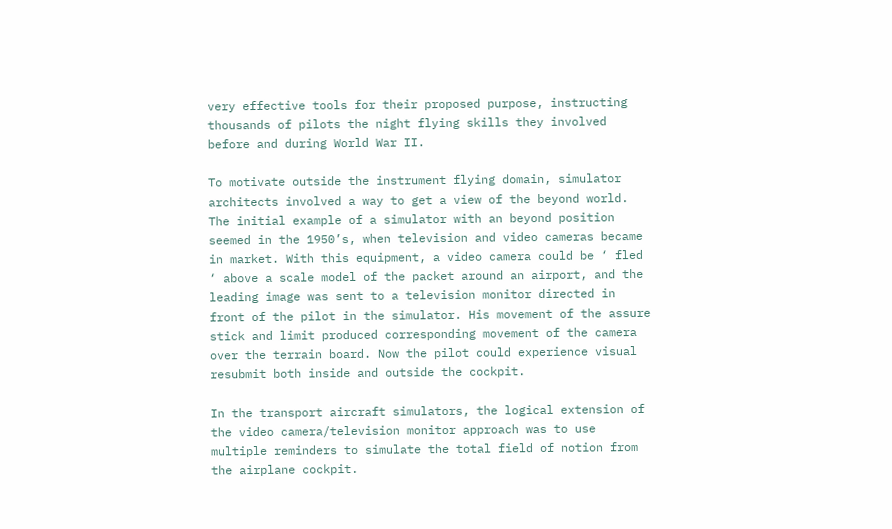very effective tools for their proposed purpose, instructing thousands of pilots the night flying skills they involved before and during World War II.

To motivate outside the instrument flying domain, simulator architects involved a way to get a view of the beyond world. The initial example of a simulator with an beyond position seemed in the 1950’s, when television and video cameras became in market. With this equipment, a video camera could be ‘ fled ‘ above a scale model of the packet around an airport, and the leading image was sent to a television monitor directed in front of the pilot in the simulator. His movement of the assure stick and limit produced corresponding movement of the camera over the terrain board. Now the pilot could experience visual resubmit both inside and outside the cockpit.

In the transport aircraft simulators, the logical extension of the video camera/television monitor approach was to use multiple reminders to simulate the total field of notion from the airplane cockpit.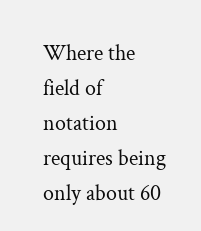Where the field of notation requires being only about 60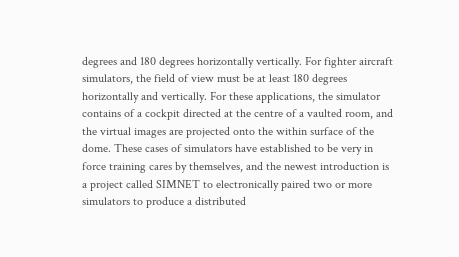degrees and 180 degrees horizontally vertically. For fighter aircraft simulators, the field of view must be at least 180 degrees horizontally and vertically. For these applications, the simulator contains of a cockpit directed at the centre of a vaulted room, and the virtual images are projected onto the within surface of the dome. These cases of simulators have established to be very in force training cares by themselves, and the newest introduction is a project called SIMNET to electronically paired two or more simulators to produce a distributed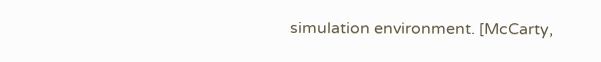simulation environment. [McCarty,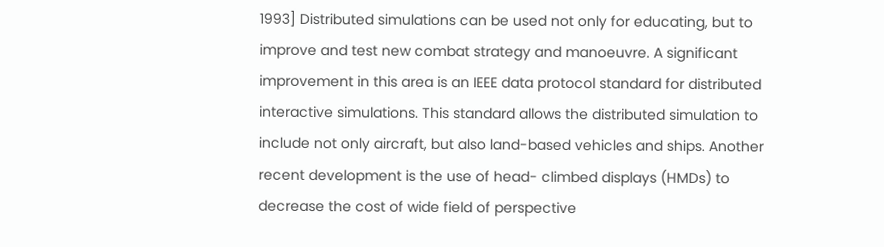1993] Distributed simulations can be used not only for educating, but to improve and test new combat strategy and manoeuvre. A significant improvement in this area is an IEEE data protocol standard for distributed interactive simulations. This standard allows the distributed simulation to include not only aircraft, but also land-based vehicles and ships. Another recent development is the use of head- climbed displays (HMDs) to decrease the cost of wide field of perspective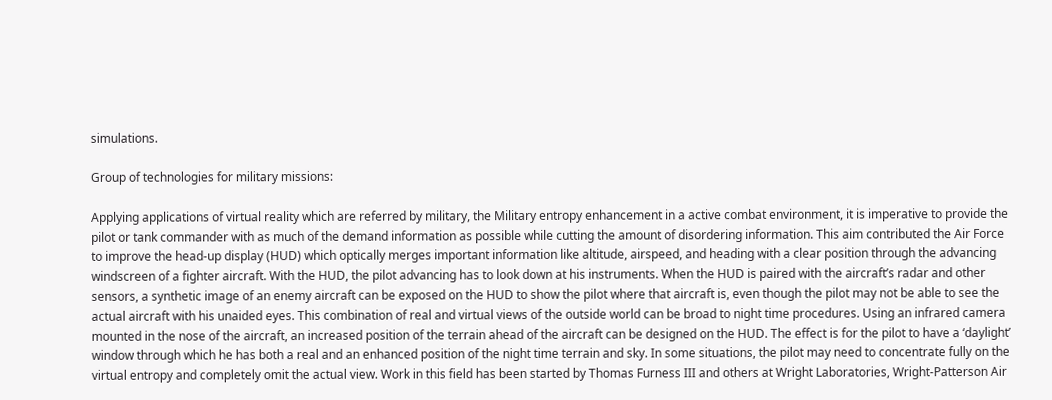simulations.

Group of technologies for military missions:

Applying applications of virtual reality which are referred by military, the Military entropy enhancement in a active combat environment, it is imperative to provide the pilot or tank commander with as much of the demand information as possible while cutting the amount of disordering information. This aim contributed the Air Force to improve the head-up display (HUD) which optically merges important information like altitude, airspeed, and heading with a clear position through the advancing windscreen of a fighter aircraft. With the HUD, the pilot advancing has to look down at his instruments. When the HUD is paired with the aircraft’s radar and other sensors, a synthetic image of an enemy aircraft can be exposed on the HUD to show the pilot where that aircraft is, even though the pilot may not be able to see the actual aircraft with his unaided eyes. This combination of real and virtual views of the outside world can be broad to night time procedures. Using an infrared camera mounted in the nose of the aircraft, an increased position of the terrain ahead of the aircraft can be designed on the HUD. The effect is for the pilot to have a ‘daylight’ window through which he has both a real and an enhanced position of the night time terrain and sky. In some situations, the pilot may need to concentrate fully on the virtual entropy and completely omit the actual view. Work in this field has been started by Thomas Furness III and others at Wright Laboratories, Wright-Patterson Air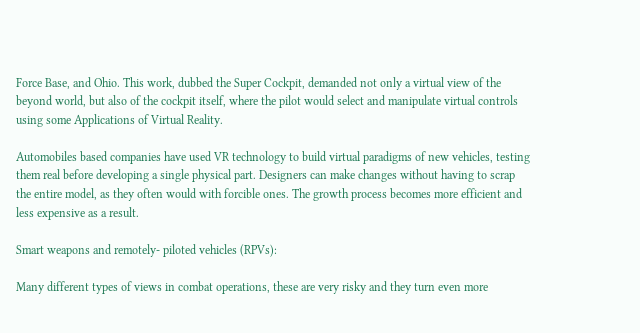Force Base, and Ohio. This work, dubbed the Super Cockpit, demanded not only a virtual view of the beyond world, but also of the cockpit itself, where the pilot would select and manipulate virtual controls using some Applications of Virtual Reality.

Automobiles based companies have used VR technology to build virtual paradigms of new vehicles, testing them real before developing a single physical part. Designers can make changes without having to scrap the entire model, as they often would with forcible ones. The growth process becomes more efficient and less expensive as a result.

Smart weapons and remotely- piloted vehicles (RPVs):

Many different types of views in combat operations, these are very risky and they turn even more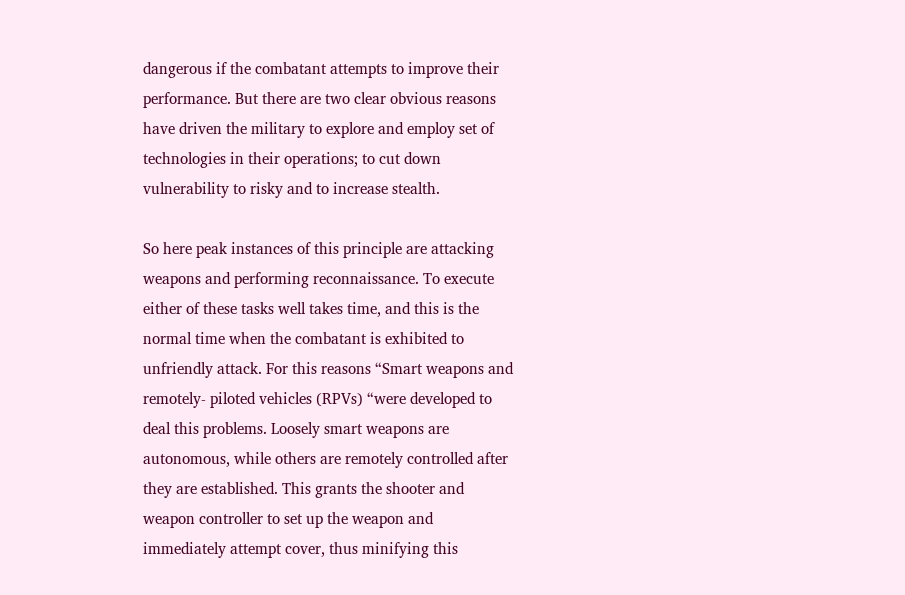dangerous if the combatant attempts to improve their performance. But there are two clear obvious reasons have driven the military to explore and employ set of technologies in their operations; to cut down vulnerability to risky and to increase stealth.

So here peak instances of this principle are attacking weapons and performing reconnaissance. To execute either of these tasks well takes time, and this is the normal time when the combatant is exhibited to unfriendly attack. For this reasons “Smart weapons and remotely- piloted vehicles (RPVs) “were developed to deal this problems. Loosely smart weapons are autonomous, while others are remotely controlled after they are established. This grants the shooter and weapon controller to set up the weapon and immediately attempt cover, thus minifying this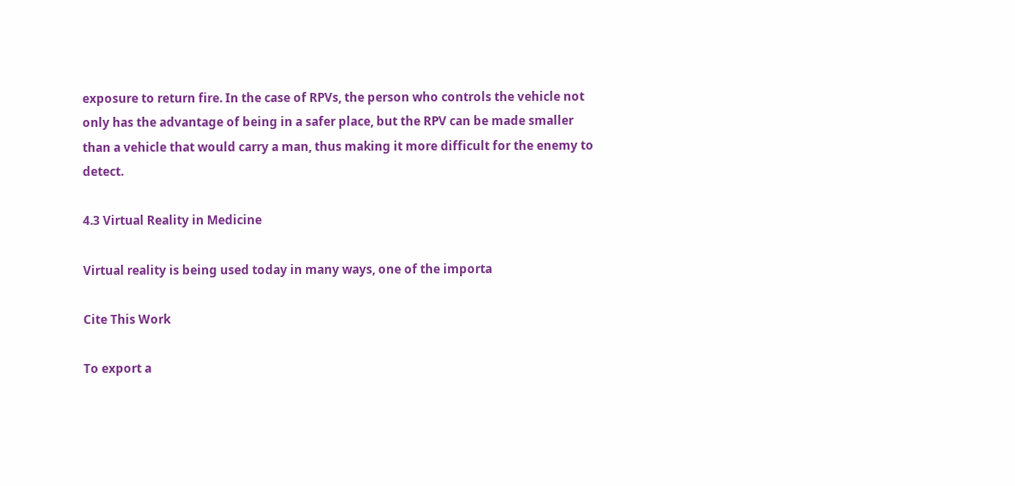exposure to return fire. In the case of RPVs, the person who controls the vehicle not only has the advantage of being in a safer place, but the RPV can be made smaller than a vehicle that would carry a man, thus making it more difficult for the enemy to detect.

4.3 Virtual Reality in Medicine

Virtual reality is being used today in many ways, one of the importa

Cite This Work

To export a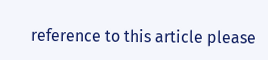reference to this article please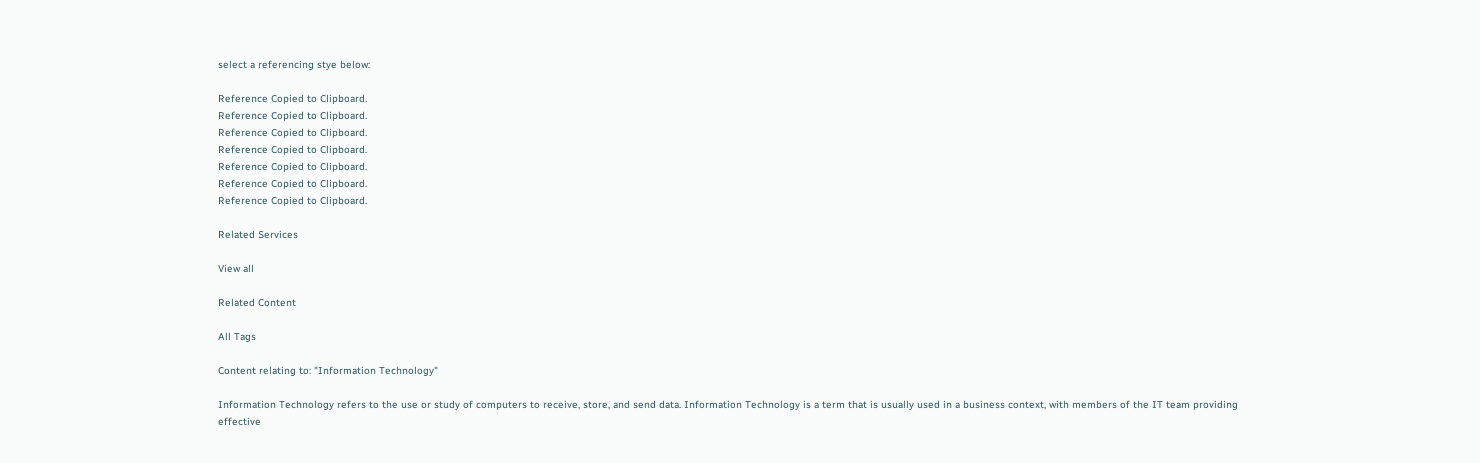select a referencing stye below:

Reference Copied to Clipboard.
Reference Copied to Clipboard.
Reference Copied to Clipboard.
Reference Copied to Clipboard.
Reference Copied to Clipboard.
Reference Copied to Clipboard.
Reference Copied to Clipboard.

Related Services

View all

Related Content

All Tags

Content relating to: "Information Technology"

Information Technology refers to the use or study of computers to receive, store, and send data. Information Technology is a term that is usually used in a business context, with members of the IT team providing effective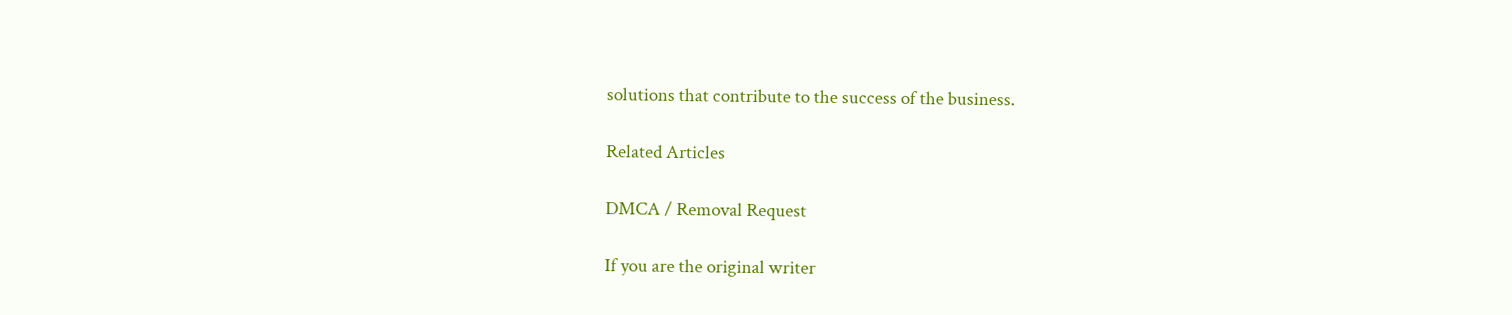solutions that contribute to the success of the business.

Related Articles

DMCA / Removal Request

If you are the original writer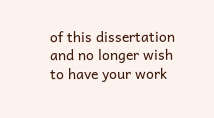of this dissertation and no longer wish to have your work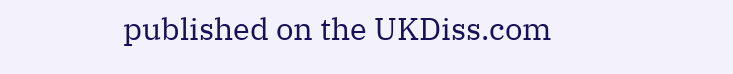published on the UKDiss.com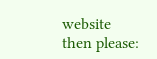website then please: